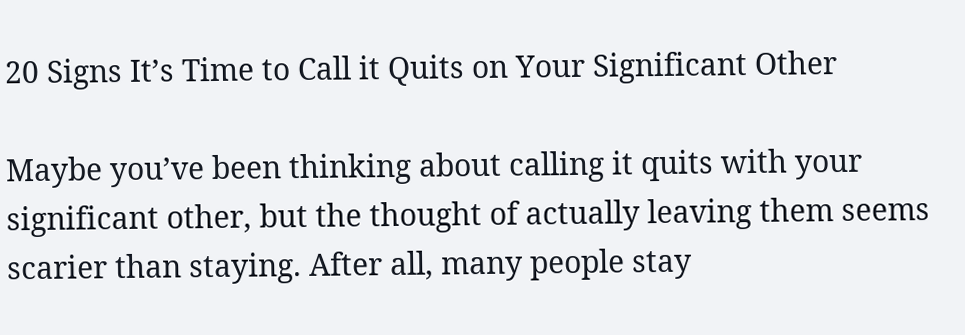20 Signs It’s Time to Call it Quits on Your Significant Other

Maybe you’ve been thinking about calling it quits with your significant other, but the thought of actually leaving them seems scarier than staying. After all, many people stay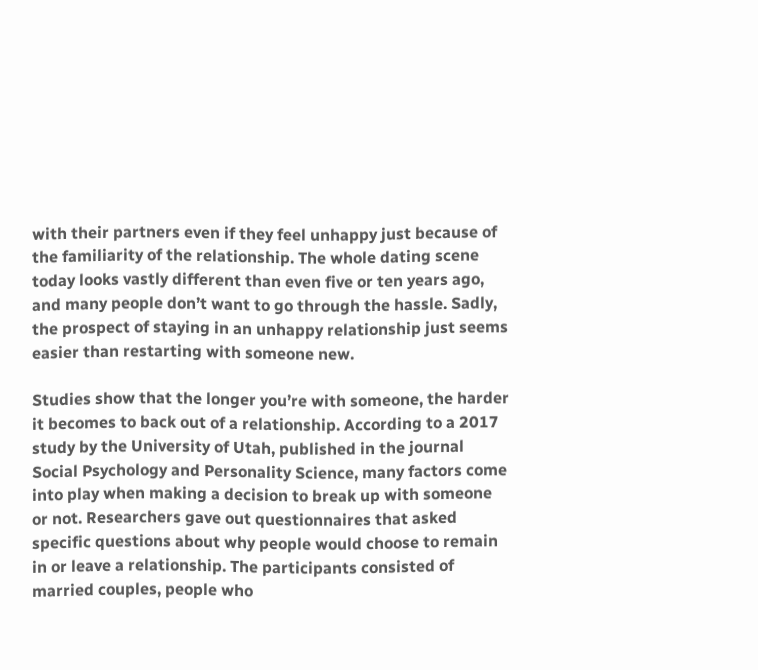with their partners even if they feel unhappy just because of the familiarity of the relationship. The whole dating scene today looks vastly different than even five or ten years ago, and many people don’t want to go through the hassle. Sadly, the prospect of staying in an unhappy relationship just seems easier than restarting with someone new.

Studies show that the longer you’re with someone, the harder it becomes to back out of a relationship. According to a 2017 study by the University of Utah, published in the journal Social Psychology and Personality Science, many factors come into play when making a decision to break up with someone or not. Researchers gave out questionnaires that asked specific questions about why people would choose to remain in or leave a relationship. The participants consisted of married couples, people who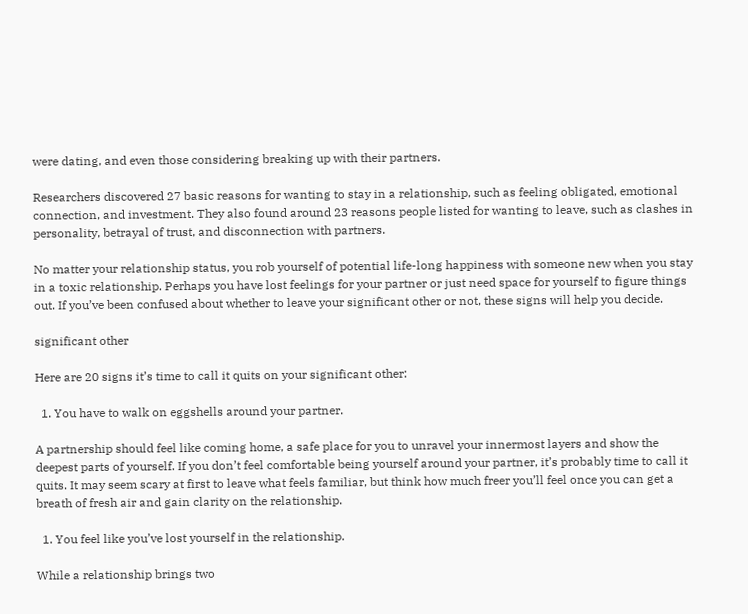were dating, and even those considering breaking up with their partners.

Researchers discovered 27 basic reasons for wanting to stay in a relationship, such as feeling obligated, emotional connection, and investment. They also found around 23 reasons people listed for wanting to leave, such as clashes in personality, betrayal of trust, and disconnection with partners.

No matter your relationship status, you rob yourself of potential life-long happiness with someone new when you stay in a toxic relationship. Perhaps you have lost feelings for your partner or just need space for yourself to figure things out. If you’ve been confused about whether to leave your significant other or not, these signs will help you decide.

significant other

Here are 20 signs it’s time to call it quits on your significant other:

  1. You have to walk on eggshells around your partner.

A partnership should feel like coming home, a safe place for you to unravel your innermost layers and show the deepest parts of yourself. If you don’t feel comfortable being yourself around your partner, it’s probably time to call it quits. It may seem scary at first to leave what feels familiar, but think how much freer you’ll feel once you can get a breath of fresh air and gain clarity on the relationship.

  1. You feel like you’ve lost yourself in the relationship.

While a relationship brings two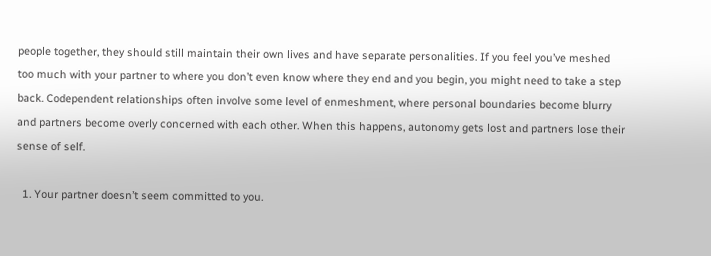people together, they should still maintain their own lives and have separate personalities. If you feel you’ve meshed too much with your partner to where you don’t even know where they end and you begin, you might need to take a step back. Codependent relationships often involve some level of enmeshment, where personal boundaries become blurry and partners become overly concerned with each other. When this happens, autonomy gets lost and partners lose their sense of self.

  1. Your partner doesn’t seem committed to you.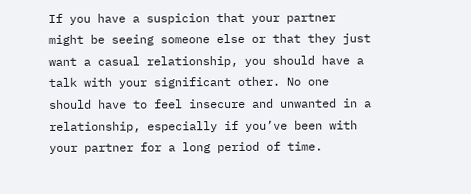If you have a suspicion that your partner might be seeing someone else or that they just want a casual relationship, you should have a talk with your significant other. No one should have to feel insecure and unwanted in a relationship, especially if you’ve been with your partner for a long period of time.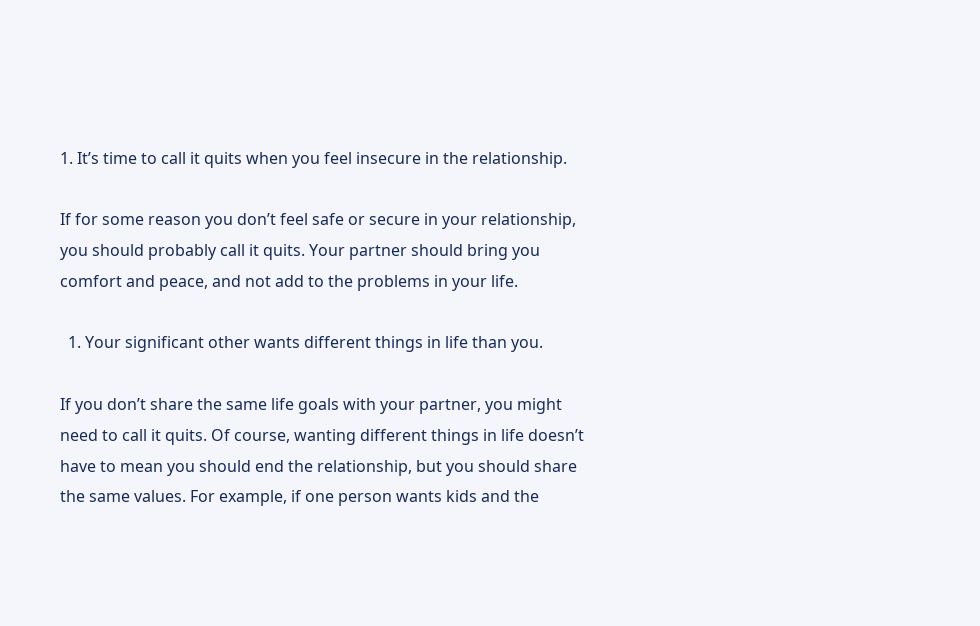1. It’s time to call it quits when you feel insecure in the relationship.

If for some reason you don’t feel safe or secure in your relationship, you should probably call it quits. Your partner should bring you comfort and peace, and not add to the problems in your life.

  1. Your significant other wants different things in life than you.

If you don’t share the same life goals with your partner, you might need to call it quits. Of course, wanting different things in life doesn’t have to mean you should end the relationship, but you should share the same values. For example, if one person wants kids and the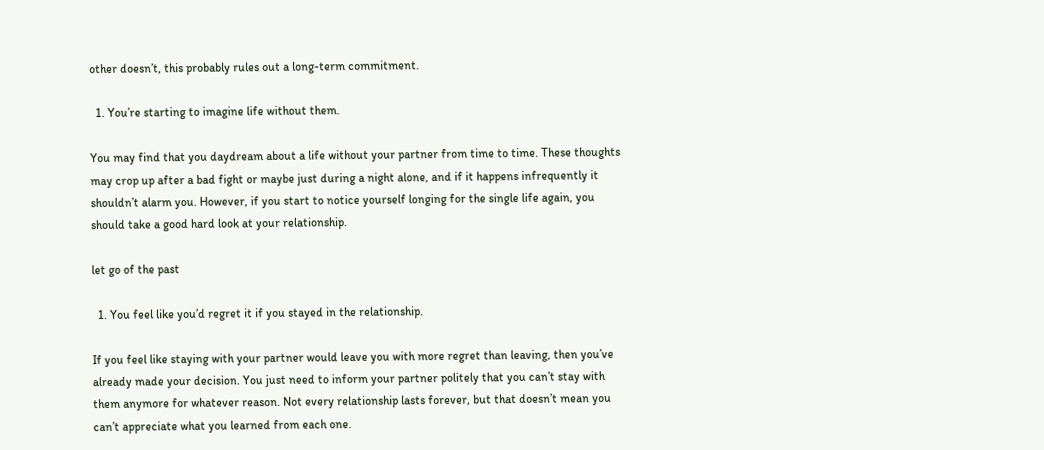other doesn’t, this probably rules out a long-term commitment.

  1. You’re starting to imagine life without them.

You may find that you daydream about a life without your partner from time to time. These thoughts may crop up after a bad fight or maybe just during a night alone, and if it happens infrequently it shouldn’t alarm you. However, if you start to notice yourself longing for the single life again, you should take a good hard look at your relationship.

let go of the past

  1. You feel like you’d regret it if you stayed in the relationship.

If you feel like staying with your partner would leave you with more regret than leaving, then you’ve already made your decision. You just need to inform your partner politely that you can’t stay with them anymore for whatever reason. Not every relationship lasts forever, but that doesn’t mean you can’t appreciate what you learned from each one.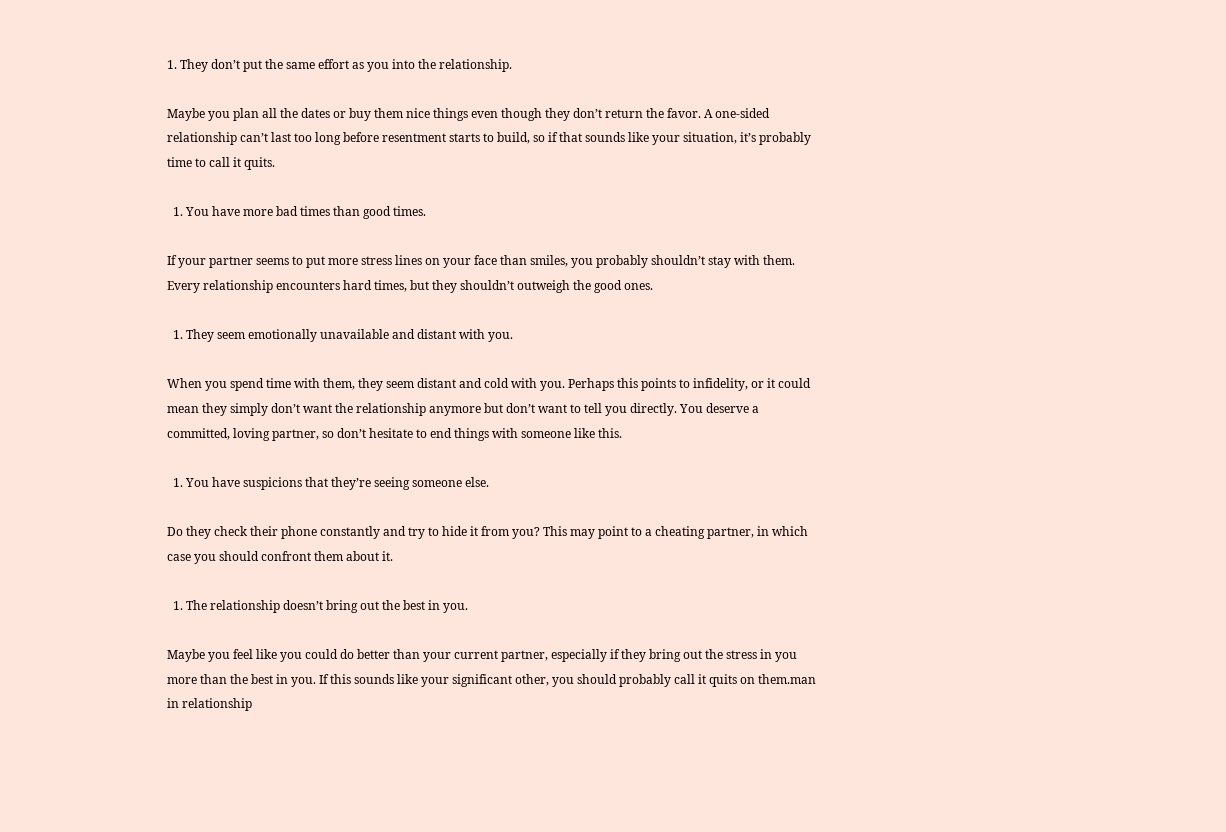1. They don’t put the same effort as you into the relationship.

Maybe you plan all the dates or buy them nice things even though they don’t return the favor. A one-sided relationship can’t last too long before resentment starts to build, so if that sounds like your situation, it’s probably time to call it quits.

  1. You have more bad times than good times.

If your partner seems to put more stress lines on your face than smiles, you probably shouldn’t stay with them. Every relationship encounters hard times, but they shouldn’t outweigh the good ones.

  1. They seem emotionally unavailable and distant with you.

When you spend time with them, they seem distant and cold with you. Perhaps this points to infidelity, or it could mean they simply don’t want the relationship anymore but don’t want to tell you directly. You deserve a committed, loving partner, so don’t hesitate to end things with someone like this.

  1. You have suspicions that they’re seeing someone else.

Do they check their phone constantly and try to hide it from you? This may point to a cheating partner, in which case you should confront them about it.

  1. The relationship doesn’t bring out the best in you.

Maybe you feel like you could do better than your current partner, especially if they bring out the stress in you more than the best in you. If this sounds like your significant other, you should probably call it quits on them.man in relationship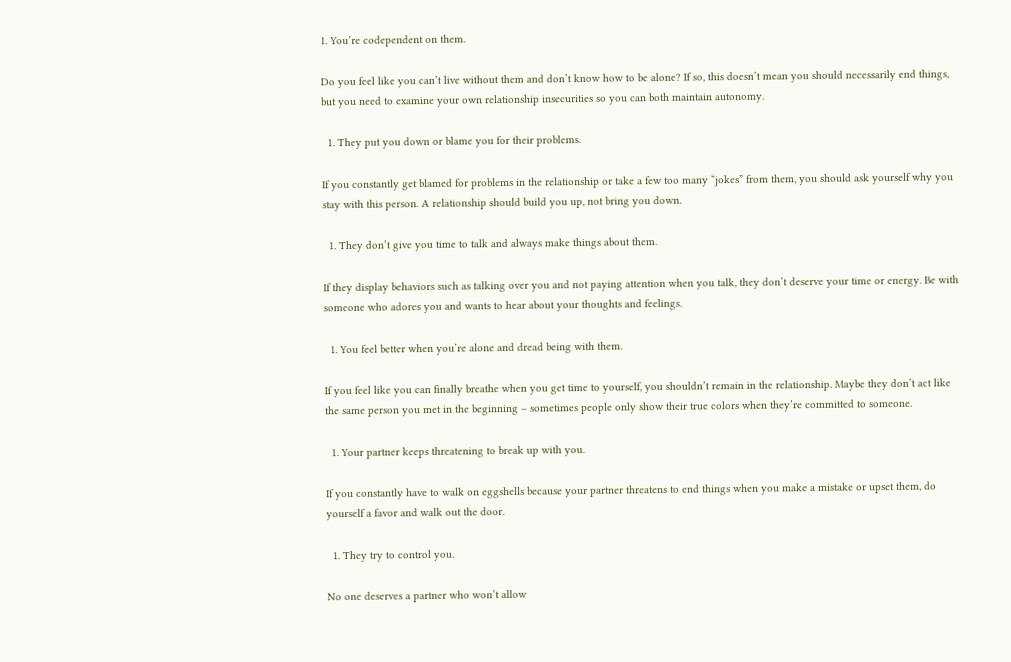1. You’re codependent on them.

Do you feel like you can’t live without them and don’t know how to be alone? If so, this doesn’t mean you should necessarily end things, but you need to examine your own relationship insecurities so you can both maintain autonomy.

  1. They put you down or blame you for their problems.

If you constantly get blamed for problems in the relationship or take a few too many “jokes” from them, you should ask yourself why you stay with this person. A relationship should build you up, not bring you down.

  1. They don’t give you time to talk and always make things about them.

If they display behaviors such as talking over you and not paying attention when you talk, they don’t deserve your time or energy. Be with someone who adores you and wants to hear about your thoughts and feelings.

  1. You feel better when you’re alone and dread being with them.

If you feel like you can finally breathe when you get time to yourself, you shouldn’t remain in the relationship. Maybe they don’t act like the same person you met in the beginning – sometimes people only show their true colors when they’re committed to someone.

  1. Your partner keeps threatening to break up with you.

If you constantly have to walk on eggshells because your partner threatens to end things when you make a mistake or upset them, do yourself a favor and walk out the door.

  1. They try to control you.

No one deserves a partner who won’t allow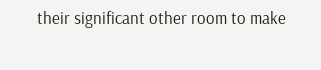their significant other room to make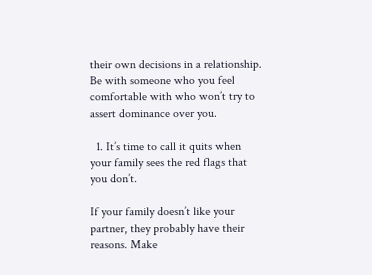their own decisions in a relationship. Be with someone who you feel comfortable with who won’t try to assert dominance over you.

  1. It’s time to call it quits when your family sees the red flags that you don’t.

If your family doesn’t like your partner, they probably have their reasons. Make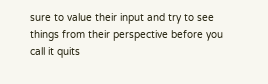sure to value their input and try to see things from their perspective before you call it quits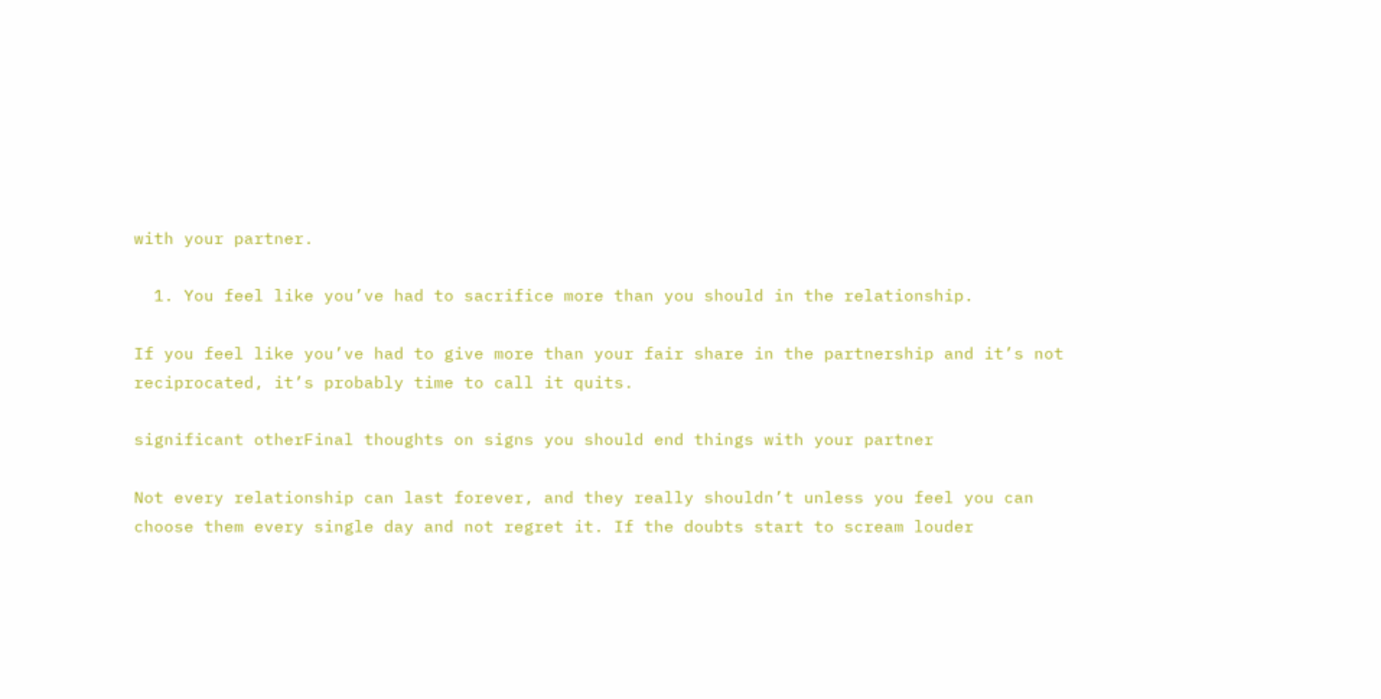with your partner.

  1. You feel like you’ve had to sacrifice more than you should in the relationship.

If you feel like you’ve had to give more than your fair share in the partnership and it’s not reciprocated, it’s probably time to call it quits.

significant otherFinal thoughts on signs you should end things with your partner

Not every relationship can last forever, and they really shouldn’t unless you feel you can choose them every single day and not regret it. If the doubts start to scream louder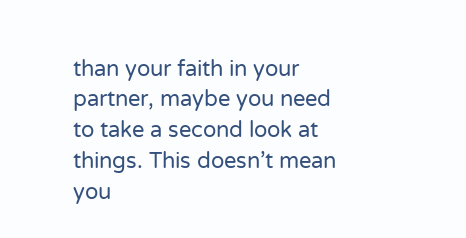than your faith in your partner, maybe you need to take a second look at things. This doesn’t mean you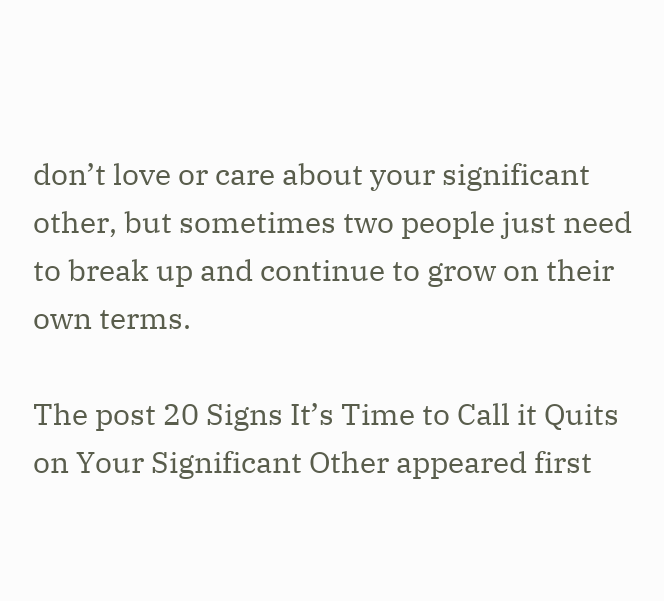don’t love or care about your significant other, but sometimes two people just need to break up and continue to grow on their own terms.

The post 20 Signs It’s Time to Call it Quits on Your Significant Other appeared first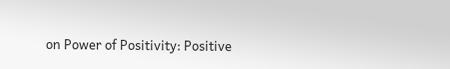on Power of Positivity: Positive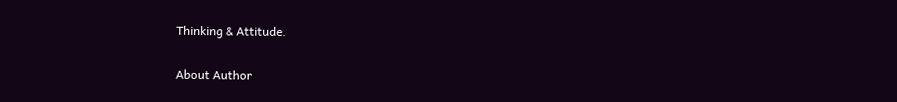Thinking & Attitude.

About Author